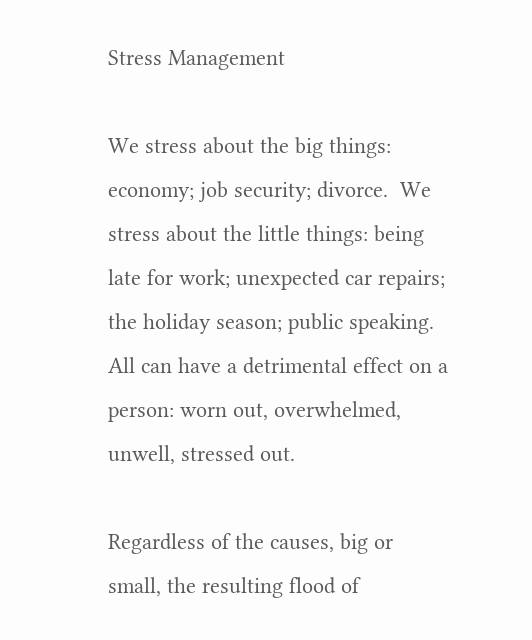Stress Management

We stress about the big things: economy; job security; divorce.  We stress about the little things: being late for work; unexpected car repairs; the holiday season; public speaking.  All can have a detrimental effect on a person: worn out, overwhelmed, unwell, stressed out.

Regardless of the causes, big or small, the resulting flood of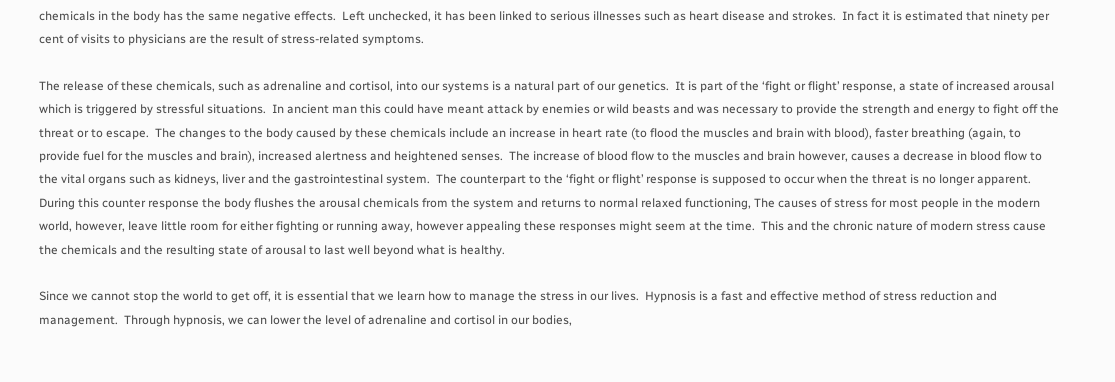chemicals in the body has the same negative effects.  Left unchecked, it has been linked to serious illnesses such as heart disease and strokes.  In fact it is estimated that ninety per cent of visits to physicians are the result of stress-related symptoms.

The release of these chemicals, such as adrenaline and cortisol, into our systems is a natural part of our genetics.  It is part of the ‘fight or flight’ response, a state of increased arousal which is triggered by stressful situations.  In ancient man this could have meant attack by enemies or wild beasts and was necessary to provide the strength and energy to fight off the threat or to escape.  The changes to the body caused by these chemicals include an increase in heart rate (to flood the muscles and brain with blood), faster breathing (again, to provide fuel for the muscles and brain), increased alertness and heightened senses.  The increase of blood flow to the muscles and brain however, causes a decrease in blood flow to the vital organs such as kidneys, liver and the gastrointestinal system.  The counterpart to the ‘fight or flight’ response is supposed to occur when the threat is no longer apparent.  During this counter response the body flushes the arousal chemicals from the system and returns to normal relaxed functioning, The causes of stress for most people in the modern world, however, leave little room for either fighting or running away, however appealing these responses might seem at the time.  This and the chronic nature of modern stress cause the chemicals and the resulting state of arousal to last well beyond what is healthy.

Since we cannot stop the world to get off, it is essential that we learn how to manage the stress in our lives.  Hypnosis is a fast and effective method of stress reduction and management.  Through hypnosis, we can lower the level of adrenaline and cortisol in our bodies,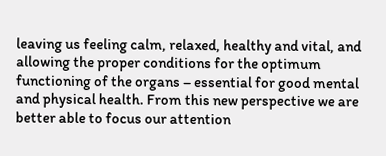leaving us feeling calm, relaxed, healthy and vital, and allowing the proper conditions for the optimum functioning of the organs – essential for good mental and physical health. From this new perspective we are better able to focus our attention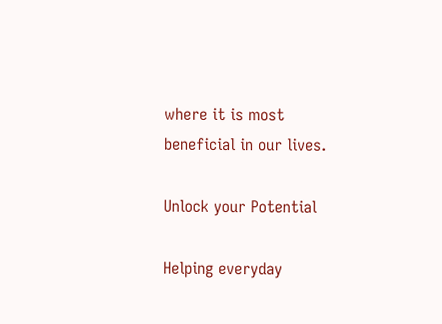where it is most beneficial in our lives.

Unlock your Potential

Helping everyday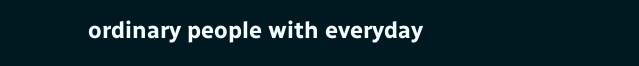ordinary people with everyday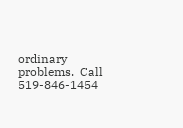ordinary problems.  Call 519-846-1454